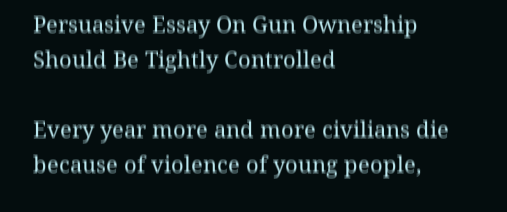Persuasive Essay On Gun Ownership Should Be Tightly Controlled

Every year more and more civilians die because of violence of young people,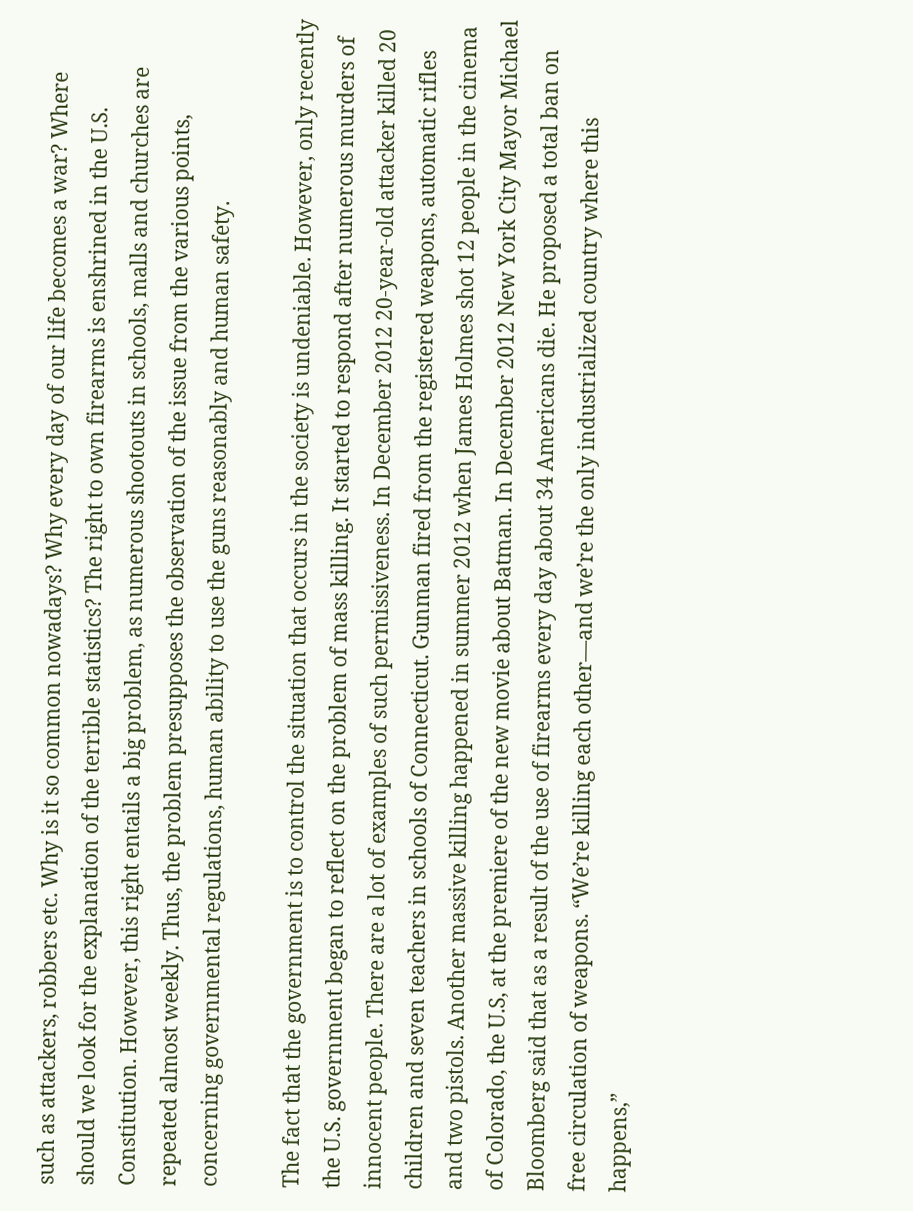such as attackers, robbers etc. Why is it so common nowadays? Why every day of our life becomes a war? Where should we look for the explanation of the terrible statistics? The right to own firearms is enshrined in the U.S. Constitution. However, this right entails a big problem, as numerous shootouts in schools, malls and churches are repeated almost weekly. Thus, the problem presupposes the observation of the issue from the various points, concerning governmental regulations, human ability to use the guns reasonably and human safety.

The fact that the government is to control the situation that occurs in the society is undeniable. However, only recently the U.S. government began to reflect on the problem of mass killing. It started to respond after numerous murders of innocent people. There are a lot of examples of such permissiveness. In December 2012 20-year-old attacker killed 20 children and seven teachers in schools of Connecticut. Gunman fired from the registered weapons, automatic rifles and two pistols. Another massive killing happened in summer 2012 when James Holmes shot 12 people in the cinema of Colorado, the U.S, at the premiere of the new movie about Batman. In December 2012 New York City Mayor Michael Bloomberg said that as a result of the use of firearms every day about 34 Americans die. He proposed a total ban on free circulation of weapons. “We’re killing each other—and we’re the only industrialized country where this happens,”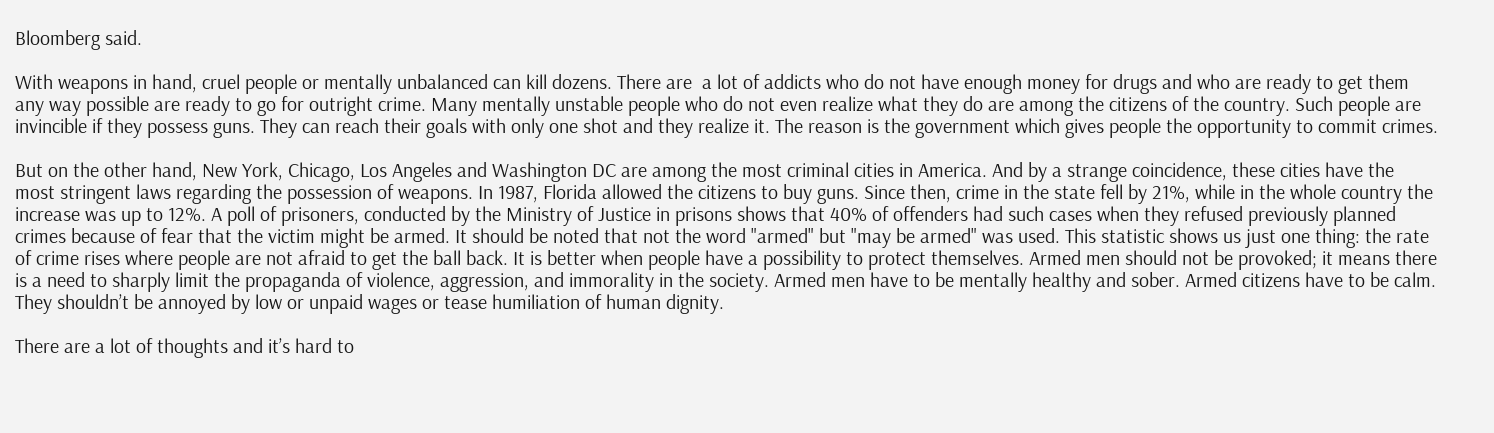Bloomberg said.

With weapons in hand, cruel people or mentally unbalanced can kill dozens. There are  a lot of addicts who do not have enough money for drugs and who are ready to get them any way possible are ready to go for outright crime. Many mentally unstable people who do not even realize what they do are among the citizens of the country. Such people are invincible if they possess guns. They can reach their goals with only one shot and they realize it. The reason is the government which gives people the opportunity to commit crimes.

But on the other hand, New York, Chicago, Los Angeles and Washington DC are among the most criminal cities in America. And by a strange coincidence, these cities have the most stringent laws regarding the possession of weapons. In 1987, Florida allowed the citizens to buy guns. Since then, crime in the state fell by 21%, while in the whole country the increase was up to 12%. A poll of prisoners, conducted by the Ministry of Justice in prisons shows that 40% of offenders had such cases when they refused previously planned crimes because of fear that the victim might be armed. It should be noted that not the word "armed" but "may be armed" was used. This statistic shows us just one thing: the rate of crime rises where people are not afraid to get the ball back. It is better when people have a possibility to protect themselves. Armed men should not be provoked; it means there is a need to sharply limit the propaganda of violence, aggression, and immorality in the society. Armed men have to be mentally healthy and sober. Armed citizens have to be calm. They shouldn’t be annoyed by low or unpaid wages or tease humiliation of human dignity.

There are a lot of thoughts and it’s hard to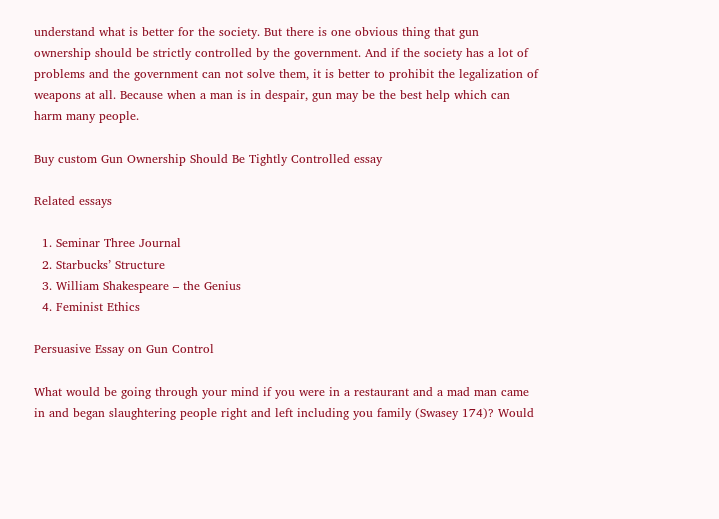understand what is better for the society. But there is one obvious thing that gun ownership should be strictly controlled by the government. And if the society has a lot of problems and the government can not solve them, it is better to prohibit the legalization of weapons at all. Because when a man is in despair, gun may be the best help which can harm many people.

Buy custom Gun Ownership Should Be Tightly Controlled essay

Related essays

  1. Seminar Three Journal
  2. Starbucks’ Structure
  3. William Shakespeare – the Genius
  4. Feminist Ethics

Persuasive Essay on Gun Control

What would be going through your mind if you were in a restaurant and a mad man came in and began slaughtering people right and left including you family (Swasey 174)? Would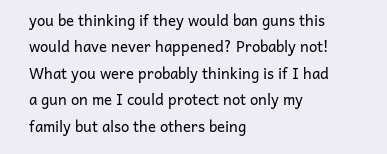you be thinking if they would ban guns this would have never happened? Probably not! What you were probably thinking is if I had a gun on me I could protect not only my family but also the others being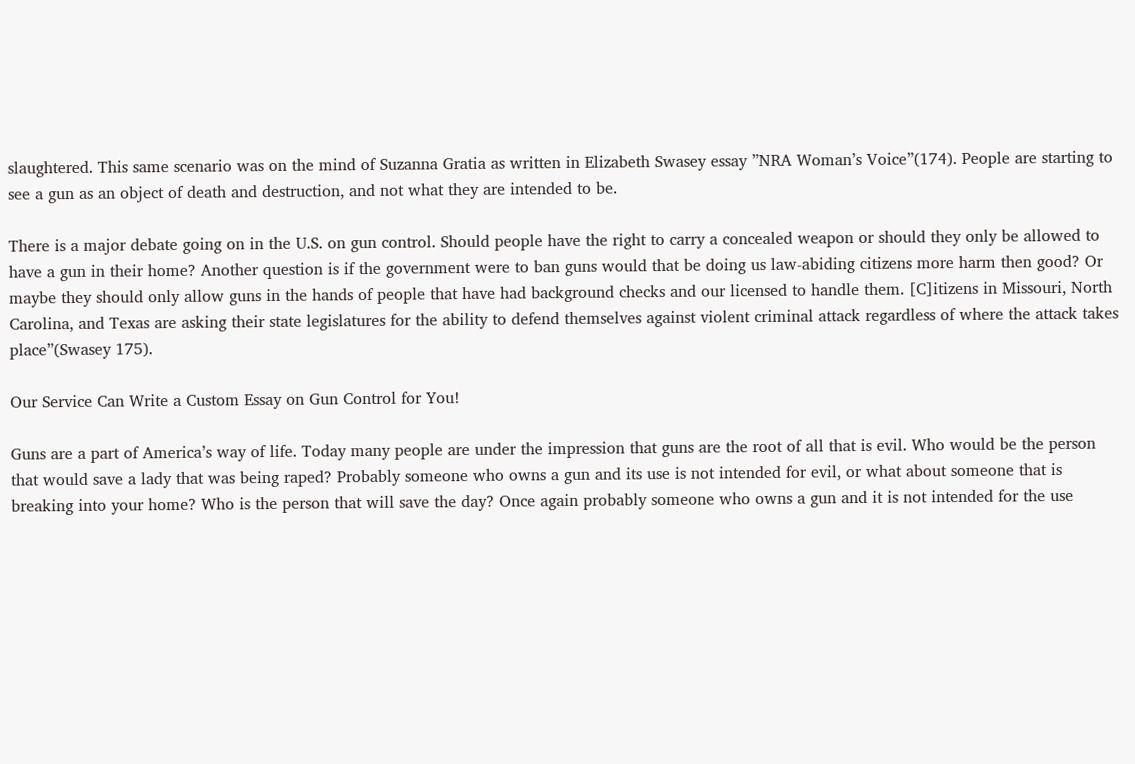slaughtered. This same scenario was on the mind of Suzanna Gratia as written in Elizabeth Swasey essay ”NRA Woman’s Voice”(174). People are starting to see a gun as an object of death and destruction, and not what they are intended to be.

There is a major debate going on in the U.S. on gun control. Should people have the right to carry a concealed weapon or should they only be allowed to have a gun in their home? Another question is if the government were to ban guns would that be doing us law-abiding citizens more harm then good? Or maybe they should only allow guns in the hands of people that have had background checks and our licensed to handle them. [C]itizens in Missouri, North Carolina, and Texas are asking their state legislatures for the ability to defend themselves against violent criminal attack regardless of where the attack takes place”(Swasey 175).

Our Service Can Write a Custom Essay on Gun Control for You!

Guns are a part of America’s way of life. Today many people are under the impression that guns are the root of all that is evil. Who would be the person that would save a lady that was being raped? Probably someone who owns a gun and its use is not intended for evil, or what about someone that is breaking into your home? Who is the person that will save the day? Once again probably someone who owns a gun and it is not intended for the use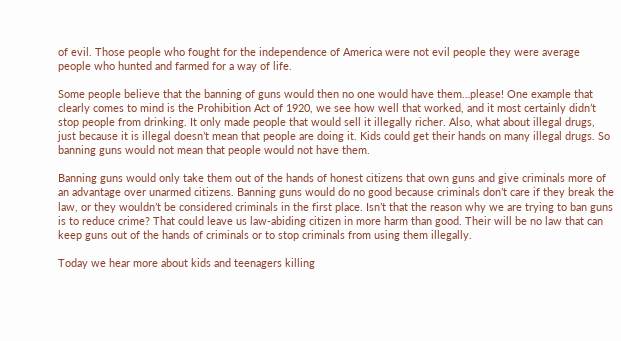of evil. Those people who fought for the independence of America were not evil people they were average people who hunted and farmed for a way of life.

Some people believe that the banning of guns would then no one would have them…please! One example that clearly comes to mind is the Prohibition Act of 1920, we see how well that worked, and it most certainly didn’t stop people from drinking. It only made people that would sell it illegally richer. Also, what about illegal drugs, just because it is illegal doesn’t mean that people are doing it. Kids could get their hands on many illegal drugs. So banning guns would not mean that people would not have them.

Banning guns would only take them out of the hands of honest citizens that own guns and give criminals more of an advantage over unarmed citizens. Banning guns would do no good because criminals don’t care if they break the law, or they wouldn’t be considered criminals in the first place. Isn’t that the reason why we are trying to ban guns is to reduce crime? That could leave us law-abiding citizen in more harm than good. Their will be no law that can keep guns out of the hands of criminals or to stop criminals from using them illegally.

Today we hear more about kids and teenagers killing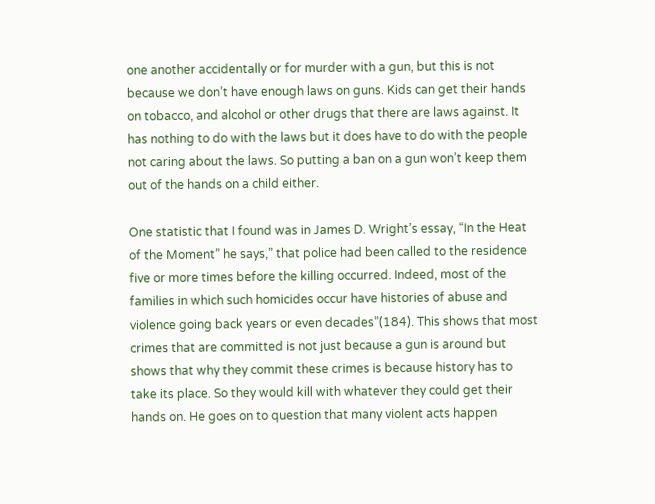one another accidentally or for murder with a gun, but this is not because we don’t have enough laws on guns. Kids can get their hands on tobacco, and alcohol or other drugs that there are laws against. It has nothing to do with the laws but it does have to do with the people not caring about the laws. So putting a ban on a gun won’t keep them out of the hands on a child either.

One statistic that I found was in James D. Wright’s essay, “In the Heat of the Moment” he says,” that police had been called to the residence five or more times before the killing occurred. Indeed, most of the families in which such homicides occur have histories of abuse and violence going back years or even decades”(184). This shows that most crimes that are committed is not just because a gun is around but shows that why they commit these crimes is because history has to take its place. So they would kill with whatever they could get their hands on. He goes on to question that many violent acts happen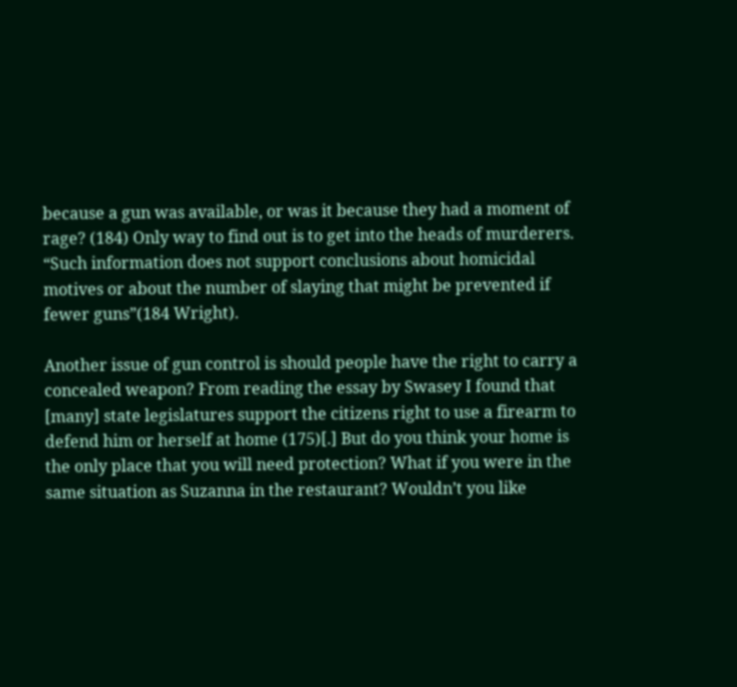because a gun was available, or was it because they had a moment of rage? (184) Only way to find out is to get into the heads of murderers. “Such information does not support conclusions about homicidal motives or about the number of slaying that might be prevented if fewer guns”(184 Wright).

Another issue of gun control is should people have the right to carry a concealed weapon? From reading the essay by Swasey I found that [many] state legislatures support the citizens right to use a firearm to defend him or herself at home (175)[.] But do you think your home is the only place that you will need protection? What if you were in the same situation as Suzanna in the restaurant? Wouldn’t you like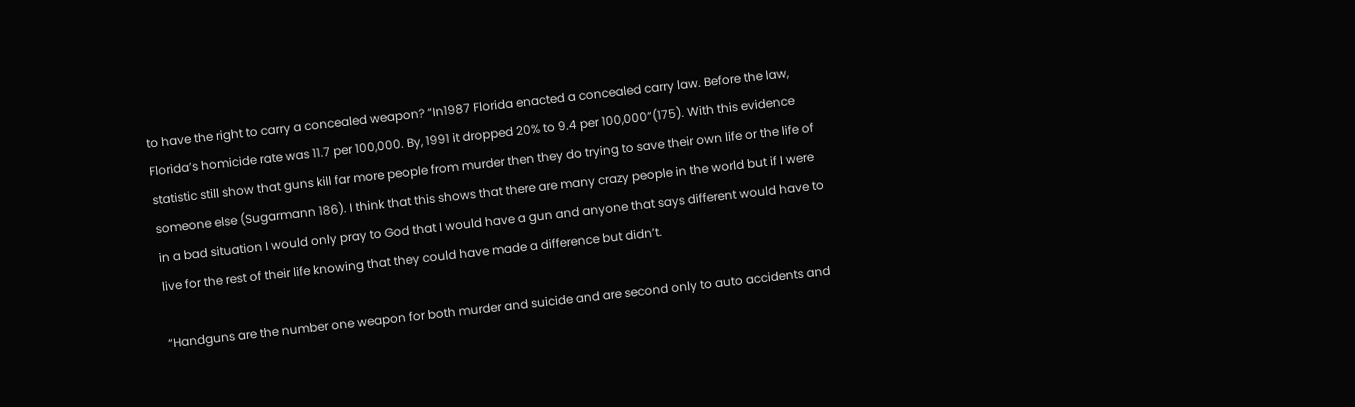to have the right to carry a concealed weapon? “In1987 Florida enacted a concealed carry law. Before the law, Florida’s homicide rate was 11.7 per 100,000. By, 1991 it dropped 20% to 9.4 per 100,000”(175). With this evidence statistic still show that guns kill far more people from murder then they do trying to save their own life or the life of someone else (Sugarmann 186). I think that this shows that there are many crazy people in the world but if I were in a bad situation I would only pray to God that I would have a gun and anyone that says different would have to live for the rest of their life knowing that they could have made a difference but didn’t.

“Handguns are the number one weapon for both murder and suicide and are second only to auto accidents and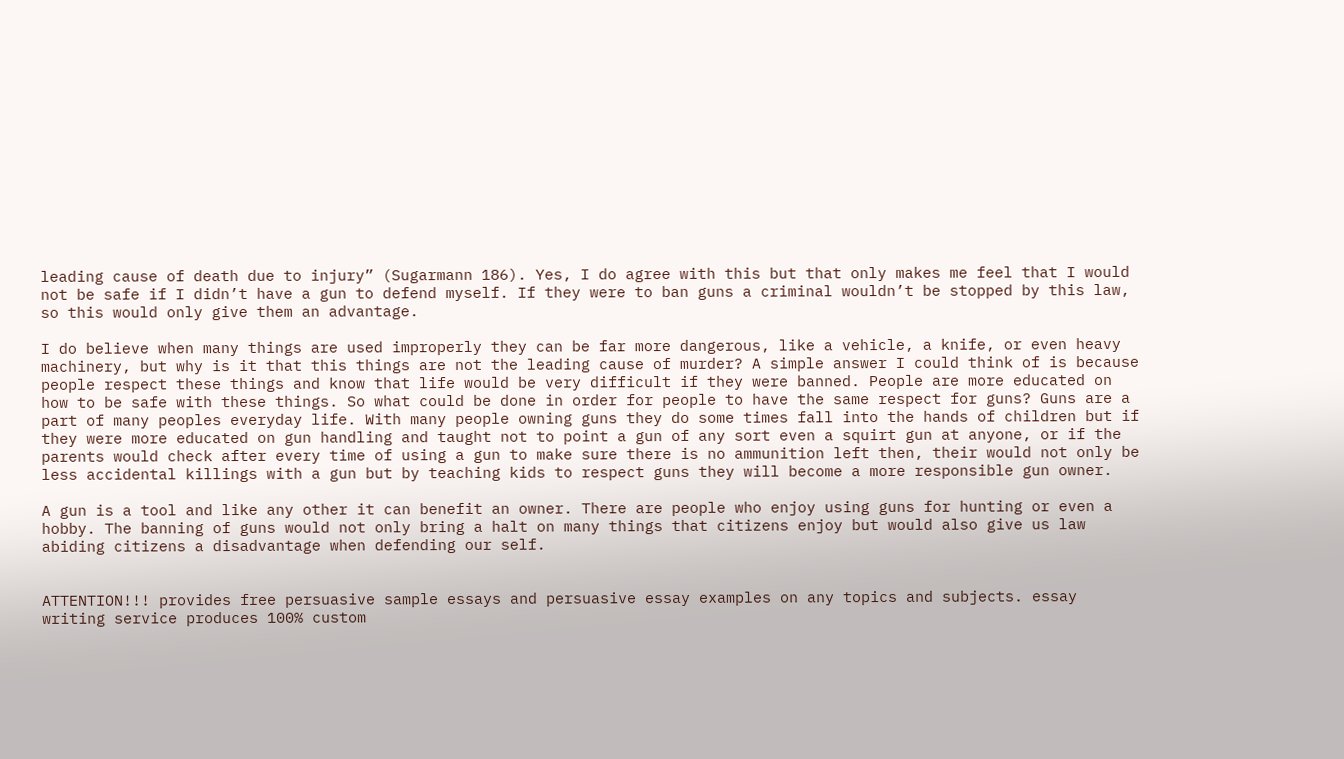leading cause of death due to injury” (Sugarmann 186). Yes, I do agree with this but that only makes me feel that I would not be safe if I didn’t have a gun to defend myself. If they were to ban guns a criminal wouldn’t be stopped by this law, so this would only give them an advantage.

I do believe when many things are used improperly they can be far more dangerous, like a vehicle, a knife, or even heavy machinery, but why is it that this things are not the leading cause of murder? A simple answer I could think of is because people respect these things and know that life would be very difficult if they were banned. People are more educated on how to be safe with these things. So what could be done in order for people to have the same respect for guns? Guns are a part of many peoples everyday life. With many people owning guns they do some times fall into the hands of children but if they were more educated on gun handling and taught not to point a gun of any sort even a squirt gun at anyone, or if the parents would check after every time of using a gun to make sure there is no ammunition left then, their would not only be less accidental killings with a gun but by teaching kids to respect guns they will become a more responsible gun owner.

A gun is a tool and like any other it can benefit an owner. There are people who enjoy using guns for hunting or even a hobby. The banning of guns would not only bring a halt on many things that citizens enjoy but would also give us law abiding citizens a disadvantage when defending our self.


ATTENTION!!! provides free persuasive sample essays and persuasive essay examples on any topics and subjects. essay writing service produces 100% custom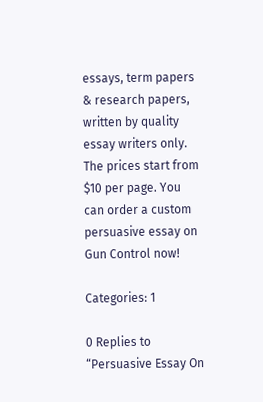essays, term papers & research papers, written by quality essay writers only. The prices start from $10 per page. You can order a custom persuasive essay on Gun Control now!

Categories: 1

0 Replies to “Persuasive Essay On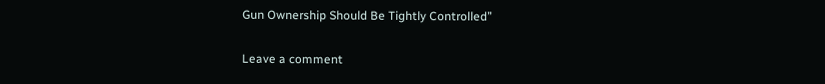Gun Ownership Should Be Tightly Controlled”

Leave a comment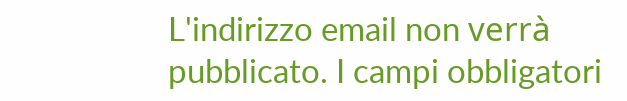L'indirizzo email non verrà pubblicato. I campi obbligatori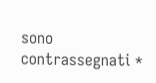sono contrassegnati *